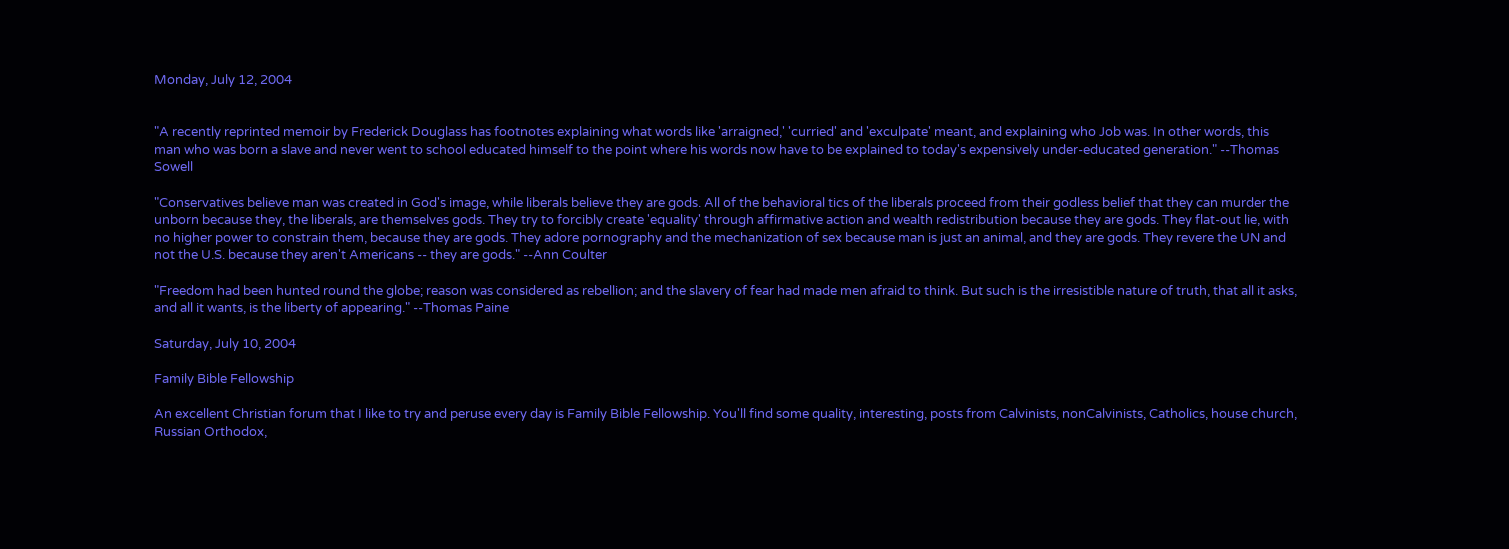Monday, July 12, 2004


"A recently reprinted memoir by Frederick Douglass has footnotes explaining what words like 'arraigned,' 'curried' and 'exculpate' meant, and explaining who Job was. In other words, this man who was born a slave and never went to school educated himself to the point where his words now have to be explained to today's expensively under-educated generation." --Thomas Sowell

"Conservatives believe man was created in God's image, while liberals believe they are gods. All of the behavioral tics of the liberals proceed from their godless belief that they can murder the unborn because they, the liberals, are themselves gods. They try to forcibly create 'equality' through affirmative action and wealth redistribution because they are gods. They flat-out lie, with no higher power to constrain them, because they are gods. They adore pornography and the mechanization of sex because man is just an animal, and they are gods. They revere the UN and not the U.S. because they aren't Americans -- they are gods." --Ann Coulter

"Freedom had been hunted round the globe; reason was considered as rebellion; and the slavery of fear had made men afraid to think. But such is the irresistible nature of truth, that all it asks, and all it wants, is the liberty of appearing." --Thomas Paine

Saturday, July 10, 2004

Family Bible Fellowship

An excellent Christian forum that I like to try and peruse every day is Family Bible Fellowship. You'll find some quality, interesting, posts from Calvinists, nonCalvinists, Catholics, house church, Russian Orthodox,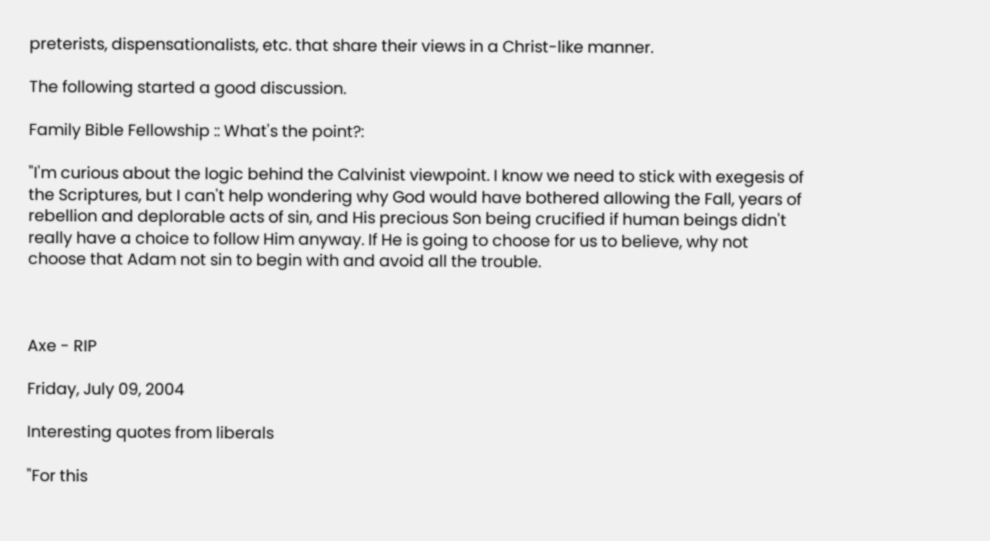preterists, dispensationalists, etc. that share their views in a Christ-like manner.

The following started a good discussion.

Family Bible Fellowship :: What's the point?:

"I'm curious about the logic behind the Calvinist viewpoint. I know we need to stick with exegesis of the Scriptures, but I can't help wondering why God would have bothered allowing the Fall, years of rebellion and deplorable acts of sin, and His precious Son being crucified if human beings didn't really have a choice to follow Him anyway. If He is going to choose for us to believe, why not choose that Adam not sin to begin with and avoid all the trouble.



Axe - RIP

Friday, July 09, 2004

Interesting quotes from liberals

"For this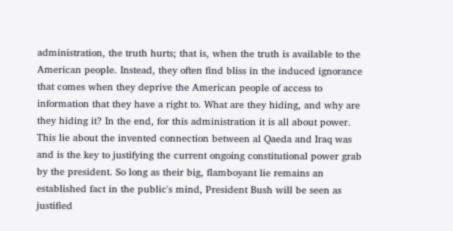administration, the truth hurts; that is, when the truth is available to the American people. Instead, they often find bliss in the induced ignorance that comes when they deprive the American people of access to information that they have a right to. What are they hiding, and why are they hiding it? In the end, for this administration it is all about power. This lie about the invented connection between al Qaeda and Iraq was and is the key to justifying the current ongoing constitutional power grab by the president. So long as their big, flamboyant lie remains an established fact in the public's mind, President Bush will be seen as justified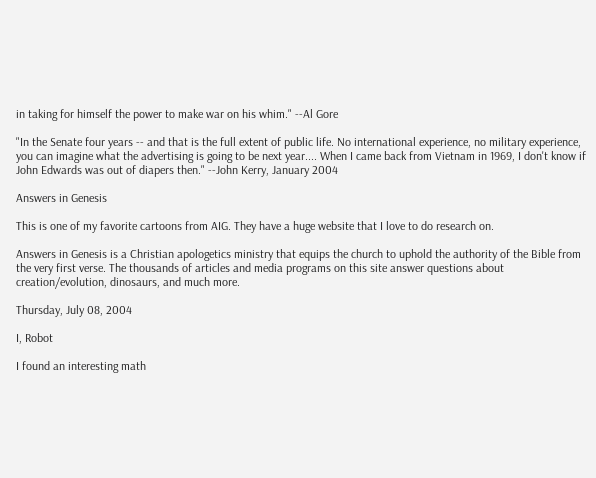in taking for himself the power to make war on his whim." --Al Gore

"In the Senate four years -- and that is the full extent of public life. No international experience, no military experience, you can imagine what the advertising is going to be next year.... When I came back from Vietnam in 1969, I don't know if John Edwards was out of diapers then." --John Kerry, January 2004

Answers in Genesis

This is one of my favorite cartoons from AIG. They have a huge website that I love to do research on.

Answers in Genesis is a Christian apologetics ministry that equips the church to uphold the authority of the Bible from the very first verse. The thousands of articles and media programs on this site answer questions about creation/evolution, dinosaurs, and much more.

Thursday, July 08, 2004

I, Robot

I found an interesting math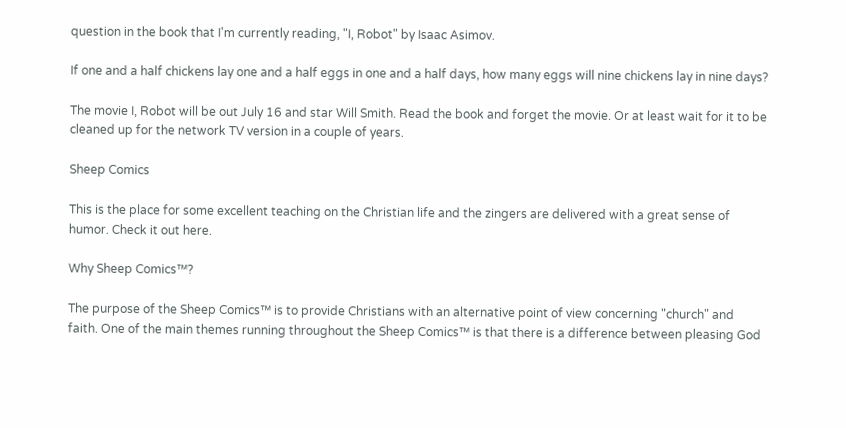question in the book that I'm currently reading, "I, Robot" by Isaac Asimov.

If one and a half chickens lay one and a half eggs in one and a half days, how many eggs will nine chickens lay in nine days?

The movie I, Robot will be out July 16 and star Will Smith. Read the book and forget the movie. Or at least wait for it to be cleaned up for the network TV version in a couple of years.

Sheep Comics

This is the place for some excellent teaching on the Christian life and the zingers are delivered with a great sense of humor. Check it out here.

Why Sheep Comics™?

The purpose of the Sheep Comics™ is to provide Christians with an alternative point of view concerning "church" and faith. One of the main themes running throughout the Sheep Comics™ is that there is a difference between pleasing God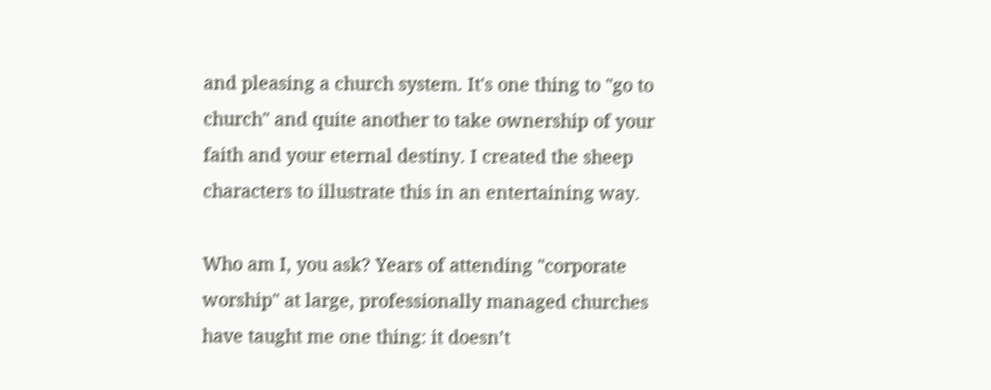and pleasing a church system. It's one thing to "go to church" and quite another to take ownership of your faith and your eternal destiny. I created the sheep characters to illustrate this in an entertaining way.

Who am I, you ask? Years of attending "corporate worship" at large, professionally managed churches have taught me one thing: it doesn’t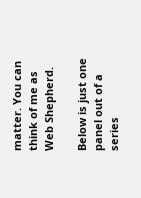matter. You can think of me as Web Shepherd.

Below is just one panel out of a series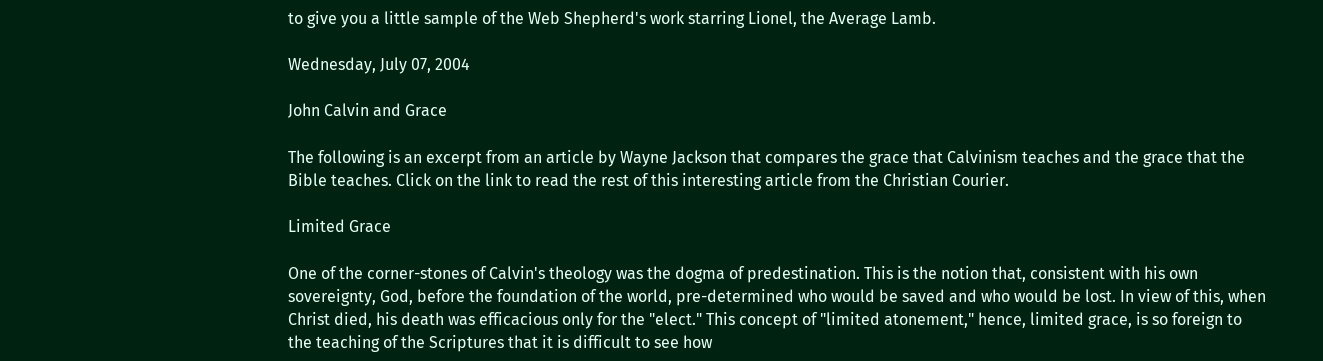to give you a little sample of the Web Shepherd's work starring Lionel, the Average Lamb.

Wednesday, July 07, 2004

John Calvin and Grace

The following is an excerpt from an article by Wayne Jackson that compares the grace that Calvinism teaches and the grace that the Bible teaches. Click on the link to read the rest of this interesting article from the Christian Courier.

Limited Grace

One of the corner-stones of Calvin's theology was the dogma of predestination. This is the notion that, consistent with his own sovereignty, God, before the foundation of the world, pre-determined who would be saved and who would be lost. In view of this, when Christ died, his death was efficacious only for the "elect." This concept of "limited atonement," hence, limited grace, is so foreign to the teaching of the Scriptures that it is difficult to see how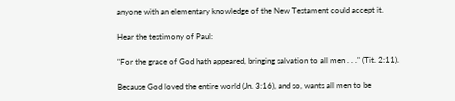anyone with an elementary knowledge of the New Testament could accept it.

Hear the testimony of Paul:

"For the grace of God hath appeared, bringing salvation to all men . . ." (Tit. 2:11).

Because God loved the entire world (Jn. 3:16), and so, wants all men to be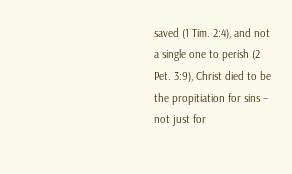saved (1 Tim. 2:4), and not a single one to perish (2 Pet. 3:9), Christ died to be the propitiation for sins – not just for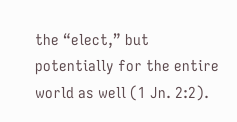the “elect,” but potentially for the entire world as well (1 Jn. 2:2).